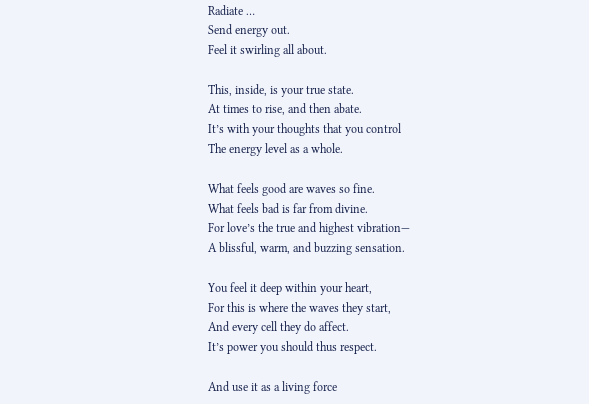Radiate …
Send energy out.
Feel it swirling all about.

This, inside, is your true state.
At times to rise, and then abate.
It’s with your thoughts that you control
The energy level as a whole.

What feels good are waves so fine.
What feels bad is far from divine.
For love’s the true and highest vibration—
A blissful, warm, and buzzing sensation.

You feel it deep within your heart,
For this is where the waves they start,
And every cell they do affect.
It’s power you should thus respect.

And use it as a living force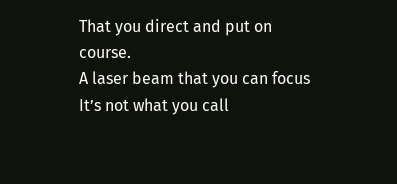That you direct and put on course.
A laser beam that you can focus
It’s not what you call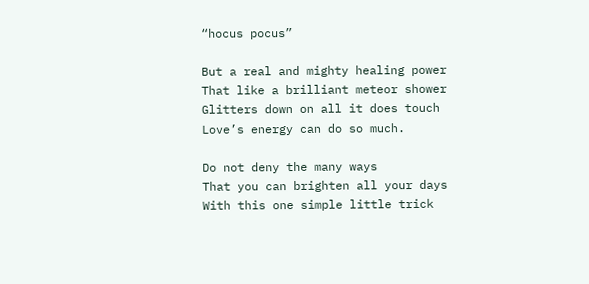“hocus pocus”

But a real and mighty healing power
That like a brilliant meteor shower
Glitters down on all it does touch
Love’s energy can do so much.

Do not deny the many ways
That you can brighten all your days
With this one simple little trick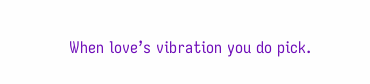When love’s vibration you do pick.